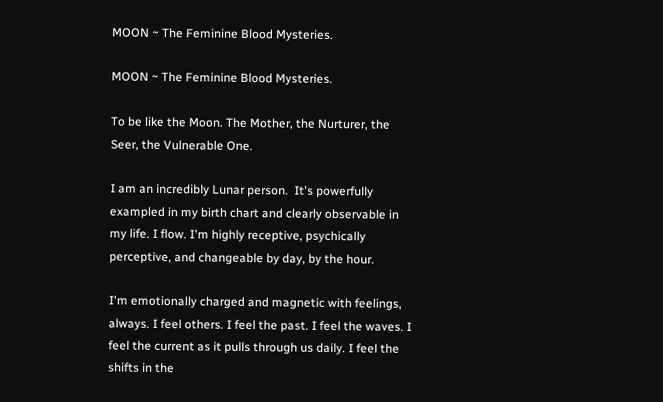MOON ~ The Feminine Blood Mysteries.

MOON ~ The Feminine Blood Mysteries.

To be like the Moon. The Mother, the Nurturer, the Seer, the Vulnerable One.

I am an incredibly Lunar person.  It's powerfully exampled in my birth chart and clearly observable in my life. I flow. I'm highly receptive, psychically perceptive, and changeable by day, by the hour.

I'm emotionally charged and magnetic with feelings, always. I feel others. I feel the past. I feel the waves. I feel the current as it pulls through us daily. I feel the shifts in the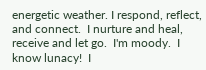energetic weather. I respond, reflect, and connect.  I nurture and heal, receive and let go.  I'm moody.  I know lunacy!  I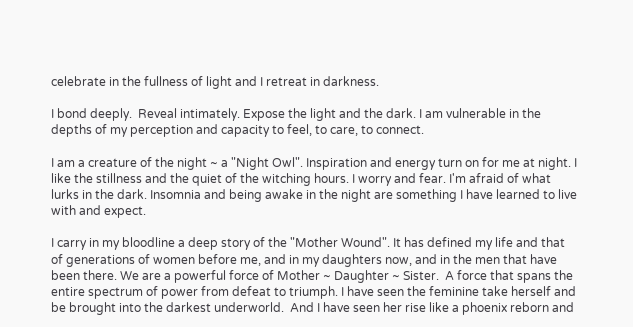celebrate in the fullness of light and I retreat in darkness.

I bond deeply.  Reveal intimately. Expose the light and the dark. I am vulnerable in the depths of my perception and capacity to feel, to care, to connect.

I am a creature of the night ~ a "Night Owl". Inspiration and energy turn on for me at night. I like the stillness and the quiet of the witching hours. I worry and fear. I'm afraid of what lurks in the dark. Insomnia and being awake in the night are something I have learned to live with and expect.

I carry in my bloodline a deep story of the "Mother Wound". It has defined my life and that of generations of women before me, and in my daughters now, and in the men that have been there. We are a powerful force of Mother ~ Daughter ~ Sister.  A force that spans the entire spectrum of power from defeat to triumph. I have seen the feminine take herself and be brought into the darkest underworld.  And I have seen her rise like a phoenix reborn and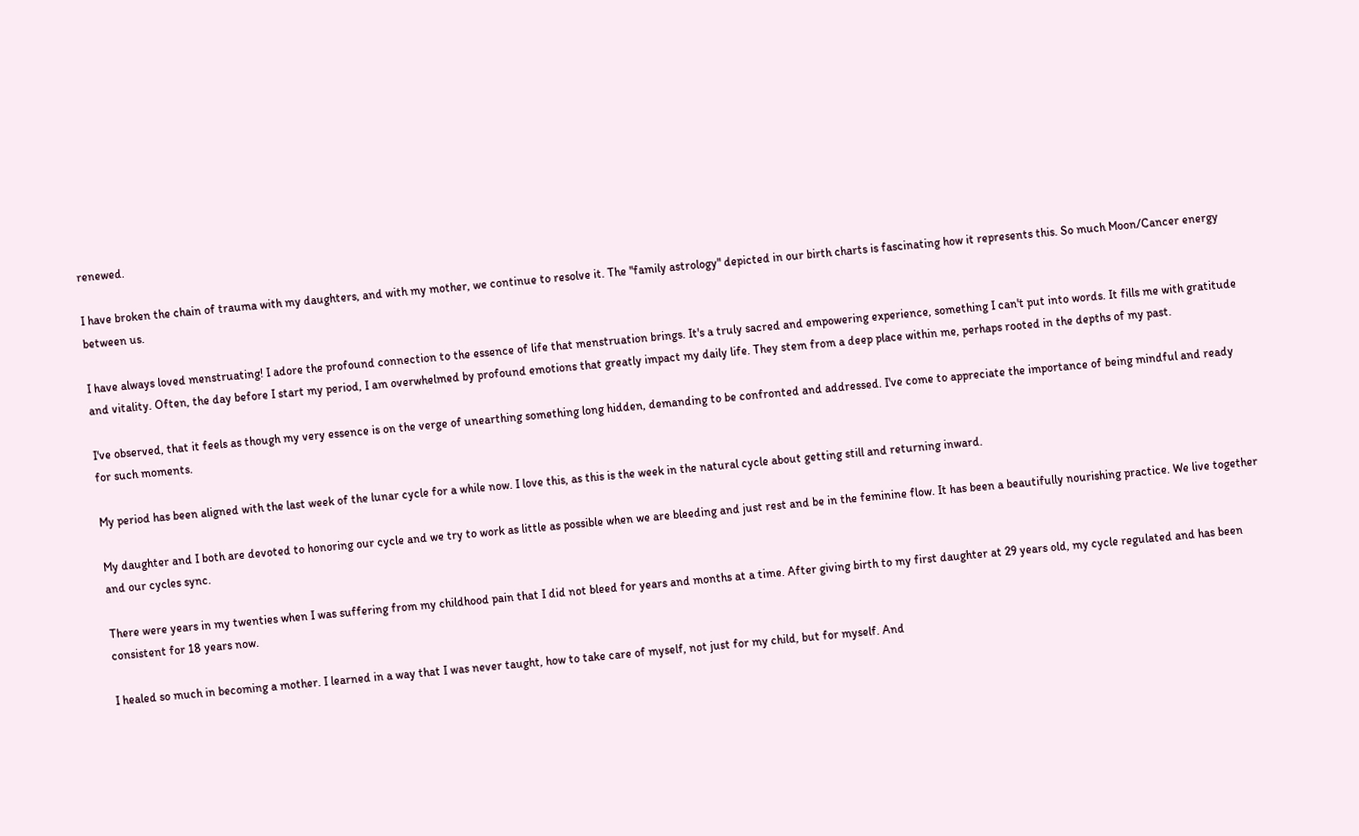renewed.

I have broken the chain of trauma with my daughters, and with my mother, we continue to resolve it. The "family astrology" depicted in our birth charts is fascinating how it represents this. So much Moon/Cancer energy between us.

I have always loved menstruating! I adore the profound connection to the essence of life that menstruation brings. It's a truly sacred and empowering experience, something I can't put into words. It fills me with gratitude and vitality. Often, the day before I start my period, I am overwhelmed by profound emotions that greatly impact my daily life. They stem from a deep place within me, perhaps rooted in the depths of my past.

I've observed, that it feels as though my very essence is on the verge of unearthing something long hidden, demanding to be confronted and addressed. I've come to appreciate the importance of being mindful and ready for such moments.

My period has been aligned with the last week of the lunar cycle for a while now. I love this, as this is the week in the natural cycle about getting still and returning inward.

My daughter and I both are devoted to honoring our cycle and we try to work as little as possible when we are bleeding and just rest and be in the feminine flow. It has been a beautifully nourishing practice. We live together and our cycles sync.

There were years in my twenties when I was suffering from my childhood pain that I did not bleed for years and months at a time. After giving birth to my first daughter at 29 years old, my cycle regulated and has been consistent for 18 years now.

I healed so much in becoming a mother. I learned in a way that I was never taught, how to take care of myself, not just for my child, but for myself. And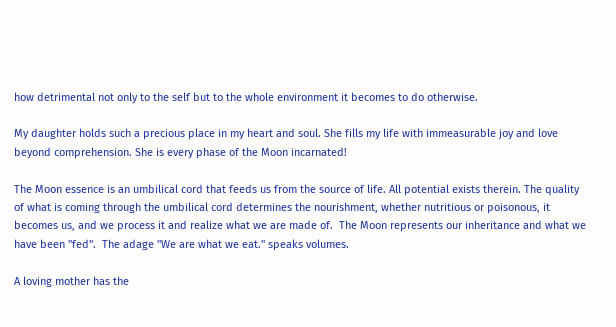how detrimental not only to the self but to the whole environment it becomes to do otherwise.

My daughter holds such a precious place in my heart and soul. She fills my life with immeasurable joy and love beyond comprehension. She is every phase of the Moon incarnated!

The Moon essence is an umbilical cord that feeds us from the source of life. All potential exists therein. The quality of what is coming through the umbilical cord determines the nourishment, whether nutritious or poisonous, it becomes us, and we process it and realize what we are made of.  The Moon represents our inheritance and what we have been "fed".  The adage "We are what we eat." speaks volumes.

A loving mother has the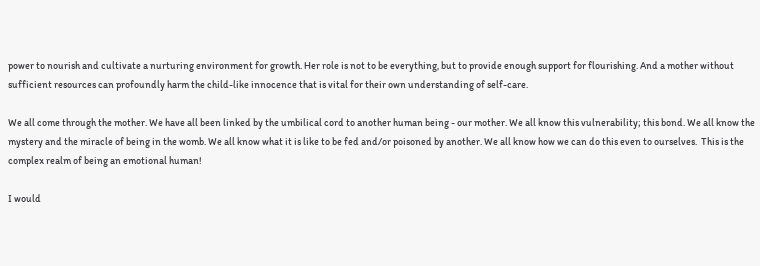power to nourish and cultivate a nurturing environment for growth. Her role is not to be everything, but to provide enough support for flourishing. And a mother without sufficient resources can profoundly harm the child-like innocence that is vital for their own understanding of self-care.

We all come through the mother. We have all been linked by the umbilical cord to another human being - our mother. We all know this vulnerability; this bond. We all know the mystery and the miracle of being in the womb. We all know what it is like to be fed and/or poisoned by another. We all know how we can do this even to ourselves.  This is the complex realm of being an emotional human!

I would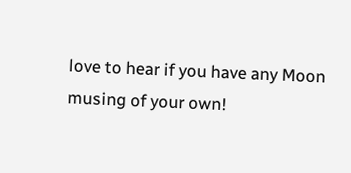love to hear if you have any Moon musing of your own!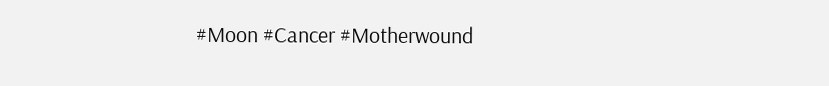#Moon #Cancer #Motherwound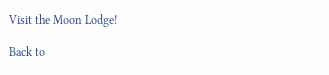Visit the Moon Lodge!

Back to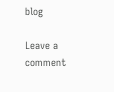blog

Leave a comment